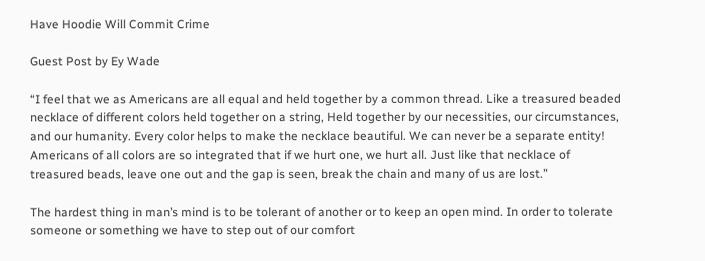Have Hoodie Will Commit Crime

Guest Post by Ey Wade

“I feel that we as Americans are all equal and held together by a common thread. Like a treasured beaded necklace of different colors held together on a string, Held together by our necessities, our circumstances, and our humanity. Every color helps to make the necklace beautiful. We can never be a separate entity! Americans of all colors are so integrated that if we hurt one, we hurt all. Just like that necklace of treasured beads, leave one out and the gap is seen, break the chain and many of us are lost.”

The hardest thing in man’s mind is to be tolerant of another or to keep an open mind. In order to tolerate someone or something we have to step out of our comfort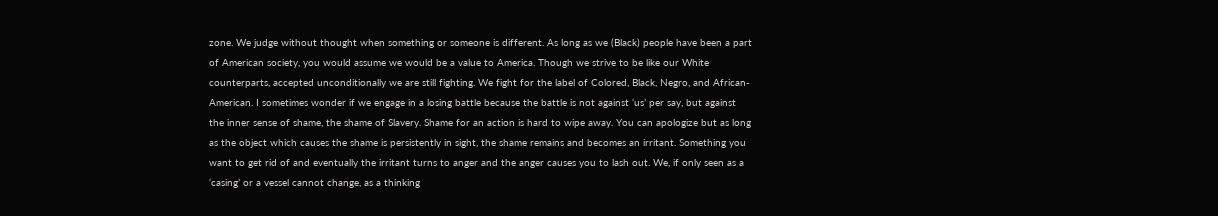zone. We judge without thought when something or someone is different. As long as we (Black) people have been a part of American society, you would assume we would be a value to America. Though we strive to be like our White counterparts, accepted unconditionally we are still fighting. We fight for the label of Colored, Black, Negro, and African-American. I sometimes wonder if we engage in a losing battle because the battle is not against ‘us’ per say, but against the inner sense of shame, the shame of Slavery. Shame for an action is hard to wipe away. You can apologize but as long as the object which causes the shame is persistently in sight, the shame remains and becomes an irritant. Something you want to get rid of and eventually the irritant turns to anger and the anger causes you to lash out. We, if only seen as a ‘casing’ or a vessel cannot change, as a thinking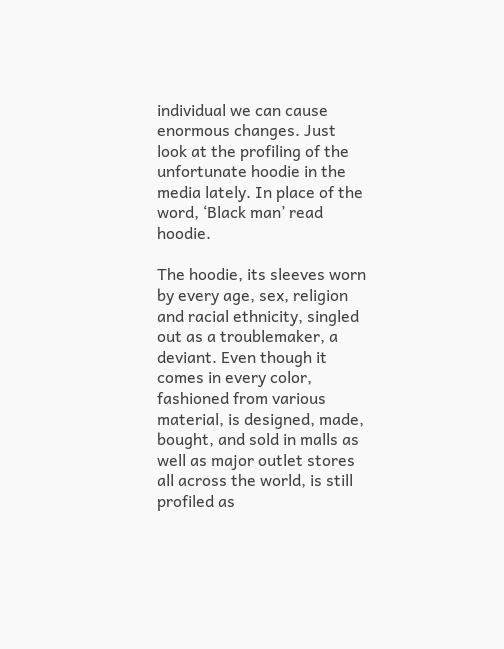individual we can cause enormous changes. Just look at the profiling of the unfortunate hoodie in the media lately. In place of the word, ‘Black man’ read hoodie.

The hoodie, its sleeves worn by every age, sex, religion and racial ethnicity, singled out as a troublemaker, a deviant. Even though it comes in every color, fashioned from various material, is designed, made, bought, and sold in malls as well as major outlet stores all across the world, is still profiled as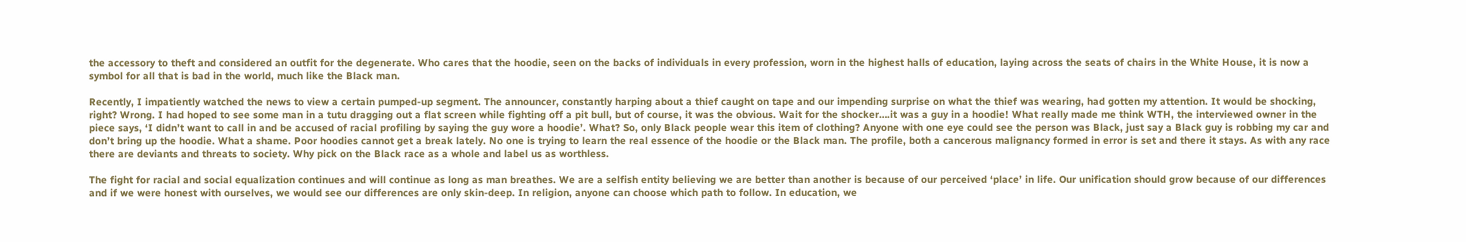the accessory to theft and considered an outfit for the degenerate. Who cares that the hoodie, seen on the backs of individuals in every profession, worn in the highest halls of education, laying across the seats of chairs in the White House, it is now a symbol for all that is bad in the world, much like the Black man.

Recently, I impatiently watched the news to view a certain pumped-up segment. The announcer, constantly harping about a thief caught on tape and our impending surprise on what the thief was wearing, had gotten my attention. It would be shocking, right? Wrong. I had hoped to see some man in a tutu dragging out a flat screen while fighting off a pit bull, but of course, it was the obvious. Wait for the shocker….it was a guy in a hoodie! What really made me think WTH, the interviewed owner in the piece says, ‘I didn’t want to call in and be accused of racial profiling by saying the guy wore a hoodie’. What? So, only Black people wear this item of clothing? Anyone with one eye could see the person was Black, just say a Black guy is robbing my car and don’t bring up the hoodie. What a shame. Poor hoodies cannot get a break lately. No one is trying to learn the real essence of the hoodie or the Black man. The profile, both a cancerous malignancy formed in error is set and there it stays. As with any race there are deviants and threats to society. Why pick on the Black race as a whole and label us as worthless.

The fight for racial and social equalization continues and will continue as long as man breathes. We are a selfish entity believing we are better than another is because of our perceived ‘place’ in life. Our unification should grow because of our differences and if we were honest with ourselves, we would see our differences are only skin-deep. In religion, anyone can choose which path to follow. In education, we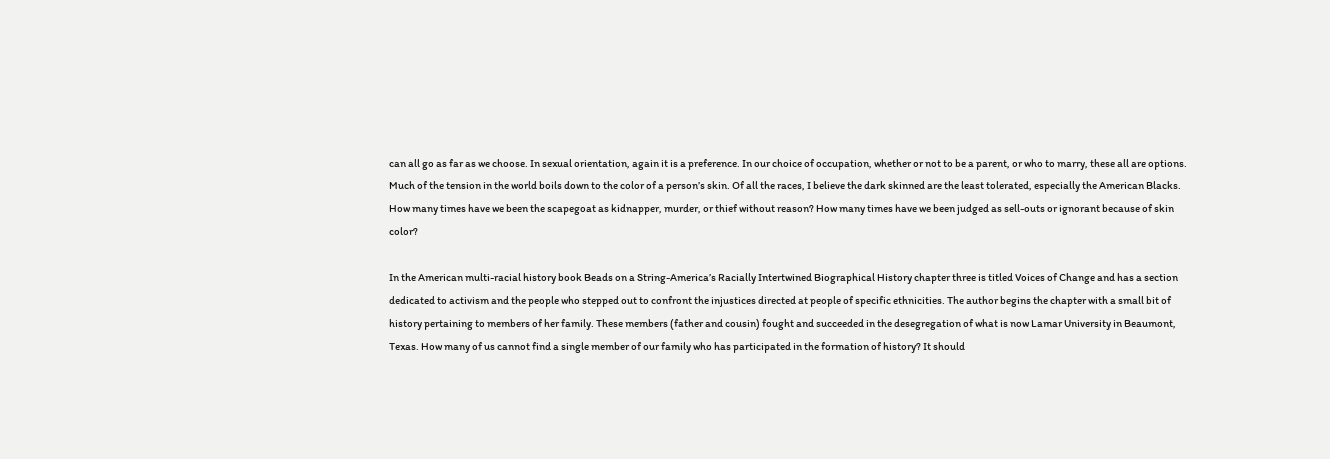can all go as far as we choose. In sexual orientation, again it is a preference. In our choice of occupation, whether or not to be a parent, or who to marry, these all are options. Much of the tension in the world boils down to the color of a person’s skin. Of all the races, I believe the dark skinned are the least tolerated, especially the American Blacks. How many times have we been the scapegoat as kidnapper, murder, or thief without reason? How many times have we been judged as sell-outs or ignorant because of skin color?

In the American multi-racial history book Beads on a String-America’s Racially Intertwined Biographical History chapter three is titled Voices of Change and has a section dedicated to activism and the people who stepped out to confront the injustices directed at people of specific ethnicities. The author begins the chapter with a small bit of history pertaining to members of her family. These members (father and cousin) fought and succeeded in the desegregation of what is now Lamar University in Beaumont, Texas. How many of us cannot find a single member of our family who has participated in the formation of history? It should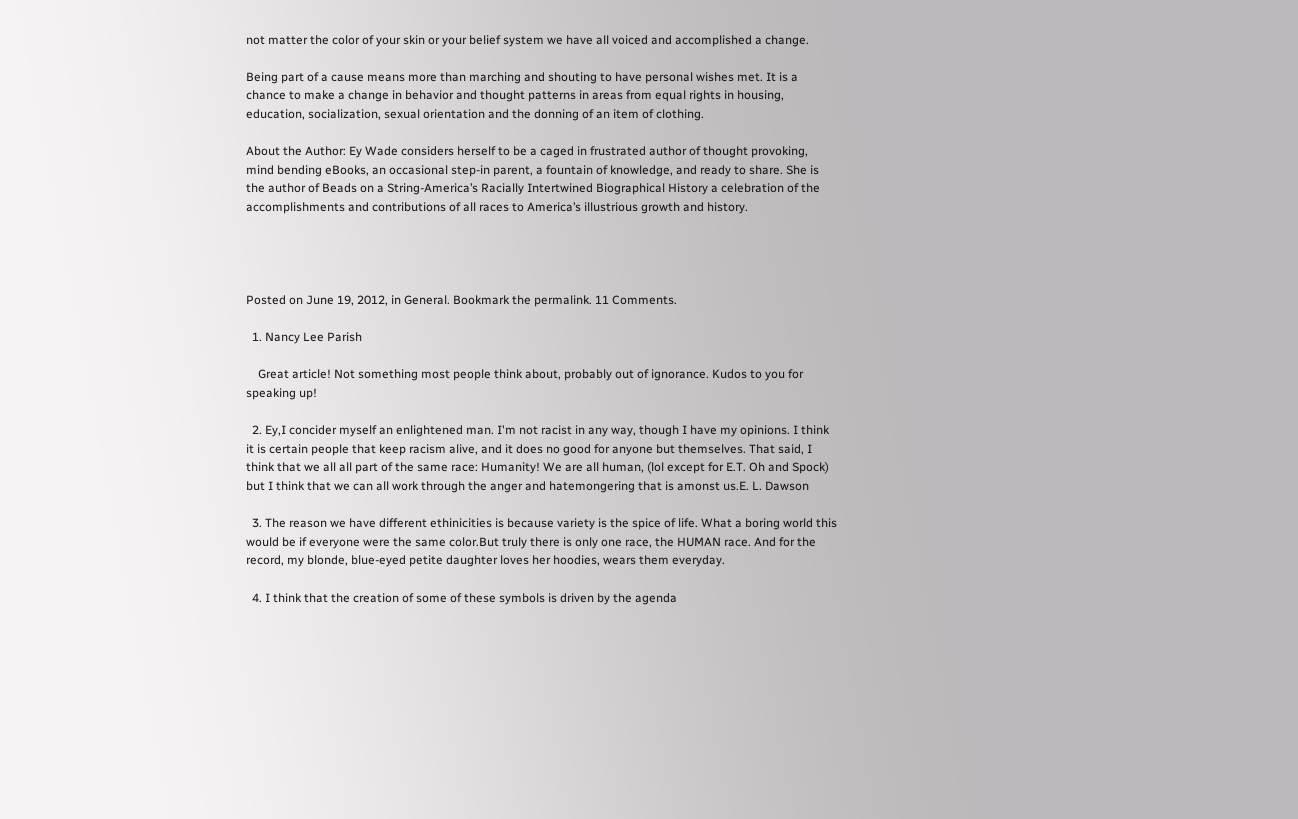not matter the color of your skin or your belief system we have all voiced and accomplished a change.

Being part of a cause means more than marching and shouting to have personal wishes met. It is a chance to make a change in behavior and thought patterns in areas from equal rights in housing, education, socialization, sexual orientation and the donning of an item of clothing.

About the Author: Ey Wade considers herself to be a caged in frustrated author of thought provoking, mind bending eBooks, an occasional step-in parent, a fountain of knowledge, and ready to share. She is the author of Beads on a String-America’s Racially Intertwined Biographical History a celebration of the accomplishments and contributions of all races to America’s illustrious growth and history.




Posted on June 19, 2012, in General. Bookmark the permalink. 11 Comments.

  1. Nancy Lee Parish

    Great article! Not something most people think about, probably out of ignorance. Kudos to you for speaking up!

  2. Ey,I concider myself an enlightened man. I'm not racist in any way, though I have my opinions. I think it is certain people that keep racism alive, and it does no good for anyone but themselves. That said, I think that we all all part of the same race: Humanity! We are all human, (lol except for E.T. Oh and Spock) but I think that we can all work through the anger and hatemongering that is amonst us.E. L. Dawson

  3. The reason we have different ethinicities is because variety is the spice of life. What a boring world this would be if everyone were the same color.But truly there is only one race, the HUMAN race. And for the record, my blonde, blue-eyed petite daughter loves her hoodies, wears them everyday.

  4. I think that the creation of some of these symbols is driven by the agenda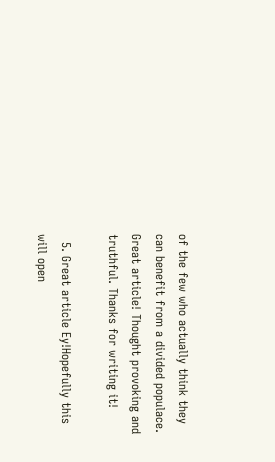of the few who actually think they can benefit from a divided populace. Great article! Thought provoking and truthful. Thanks for writing it!

  5. Great article Ey!Hopefully this will open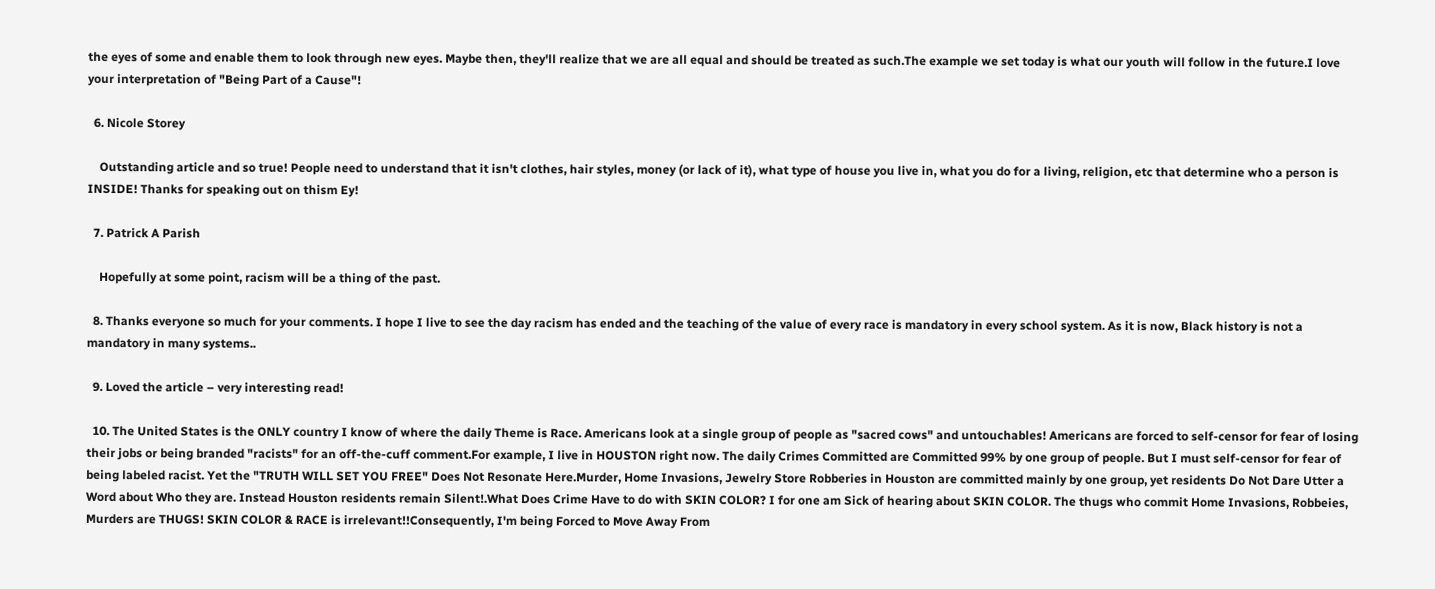the eyes of some and enable them to look through new eyes. Maybe then, they'll realize that we are all equal and should be treated as such.The example we set today is what our youth will follow in the future.I love your interpretation of "Being Part of a Cause"!

  6. Nicole Storey

    Outstanding article and so true! People need to understand that it isn't clothes, hair styles, money (or lack of it), what type of house you live in, what you do for a living, religion, etc that determine who a person is INSIDE! Thanks for speaking out on thism Ey!

  7. Patrick A Parish

    Hopefully at some point, racism will be a thing of the past.

  8. Thanks everyone so much for your comments. I hope I live to see the day racism has ended and the teaching of the value of every race is mandatory in every school system. As it is now, Black history is not a mandatory in many systems..

  9. Loved the article – very interesting read!

  10. The United States is the ONLY country I know of where the daily Theme is Race. Americans look at a single group of people as "sacred cows" and untouchables! Americans are forced to self-censor for fear of losing their jobs or being branded "racists" for an off-the-cuff comment.For example, I live in HOUSTON right now. The daily Crimes Committed are Committed 99% by one group of people. But I must self-censor for fear of being labeled racist. Yet the "TRUTH WILL SET YOU FREE" Does Not Resonate Here.Murder, Home Invasions, Jewelry Store Robberies in Houston are committed mainly by one group, yet residents Do Not Dare Utter a Word about Who they are. Instead Houston residents remain Silent!.What Does Crime Have to do with SKIN COLOR? I for one am Sick of hearing about SKIN COLOR. The thugs who commit Home Invasions, Robbeies, Murders are THUGS! SKIN COLOR & RACE is irrelevant!!Consequently, I'm being Forced to Move Away From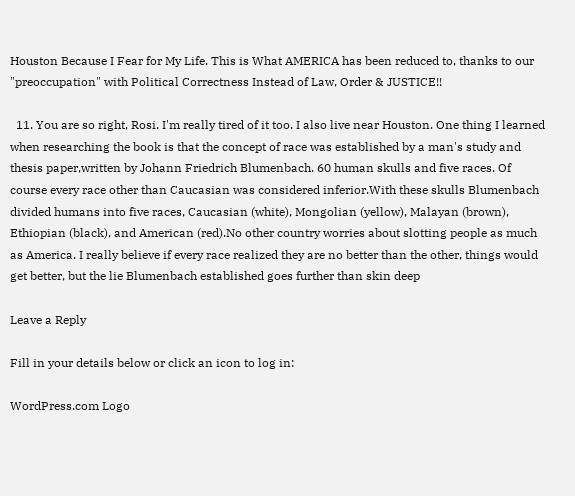Houston Because I Fear for My Life. This is What AMERICA has been reduced to, thanks to our "preoccupation" with Political Correctness Instead of Law, Order & JUSTICE!!

  11. You are so right, Rosi. I'm really tired of it too. I also live near Houston. One thing I learned when researching the book is that the concept of race was established by a man's study and thesis paper,written by Johann Friedrich Blumenbach. 60 human skulls and five races. Of course every race other than Caucasian was considered inferior.With these skulls Blumenbach divided humans into five races, Caucasian (white), Mongolian (yellow), Malayan (brown), Ethiopian (black), and American (red).No other country worries about slotting people as much as America. I really believe if every race realized they are no better than the other, things would get better, but the lie Blumenbach established goes further than skin deep

Leave a Reply

Fill in your details below or click an icon to log in:

WordPress.com Logo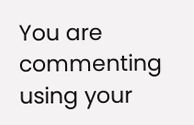You are commenting using your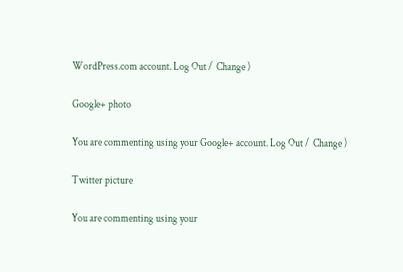WordPress.com account. Log Out /  Change )

Google+ photo

You are commenting using your Google+ account. Log Out /  Change )

Twitter picture

You are commenting using your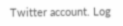Twitter account. Log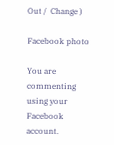Out /  Change )

Facebook photo

You are commenting using your Facebook account.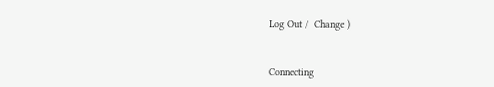Log Out /  Change )


Connecting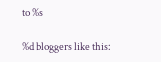to %s

%d bloggers like this: